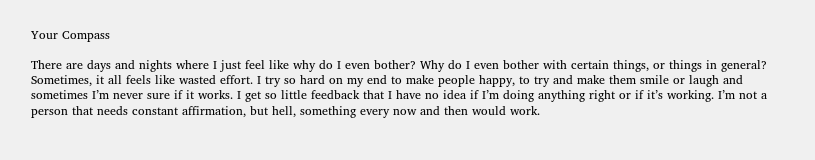Your Compass

There are days and nights where I just feel like why do I even bother? Why do I even bother with certain things, or things in general? Sometimes, it all feels like wasted effort. I try so hard on my end to make people happy, to try and make them smile or laugh and sometimes I’m never sure if it works. I get so little feedback that I have no idea if I’m doing anything right or if it’s working. I’m not a person that needs constant affirmation, but hell, something every now and then would work.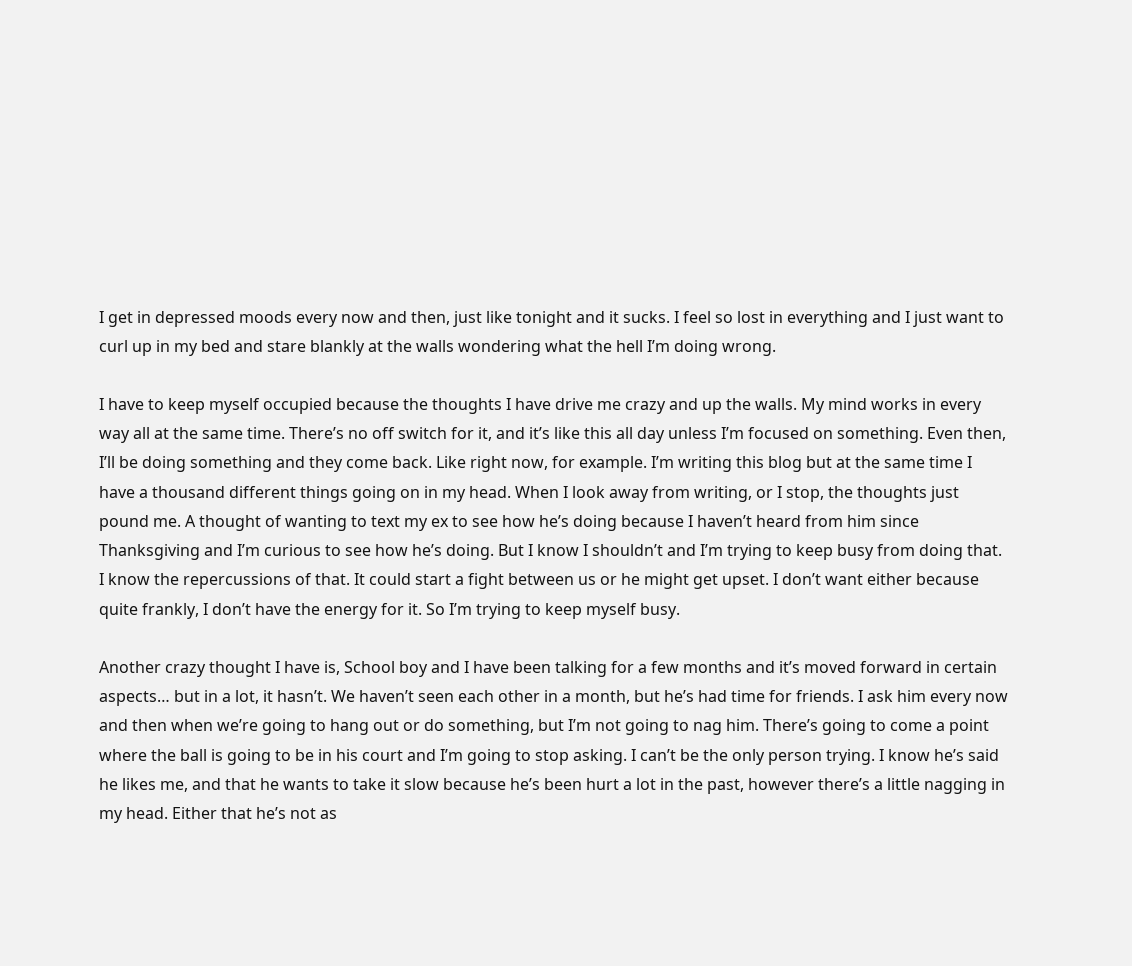I get in depressed moods every now and then, just like tonight and it sucks. I feel so lost in everything and I just want to curl up in my bed and stare blankly at the walls wondering what the hell I’m doing wrong.

I have to keep myself occupied because the thoughts I have drive me crazy and up the walls. My mind works in every way all at the same time. There’s no off switch for it, and it’s like this all day unless I’m focused on something. Even then, I’ll be doing something and they come back. Like right now, for example. I’m writing this blog but at the same time I have a thousand different things going on in my head. When I look away from writing, or I stop, the thoughts just pound me. A thought of wanting to text my ex to see how he’s doing because I haven’t heard from him since Thanksgiving and I’m curious to see how he’s doing. But I know I shouldn’t and I’m trying to keep busy from doing that. I know the repercussions of that. It could start a fight between us or he might get upset. I don’t want either because quite frankly, I don’t have the energy for it. So I’m trying to keep myself busy.

Another crazy thought I have is, School boy and I have been talking for a few months and it’s moved forward in certain aspects… but in a lot, it hasn’t. We haven’t seen each other in a month, but he’s had time for friends. I ask him every now and then when we’re going to hang out or do something, but I’m not going to nag him. There’s going to come a point where the ball is going to be in his court and I’m going to stop asking. I can’t be the only person trying. I know he’s said he likes me, and that he wants to take it slow because he’s been hurt a lot in the past, however there’s a little nagging in my head. Either that he’s not as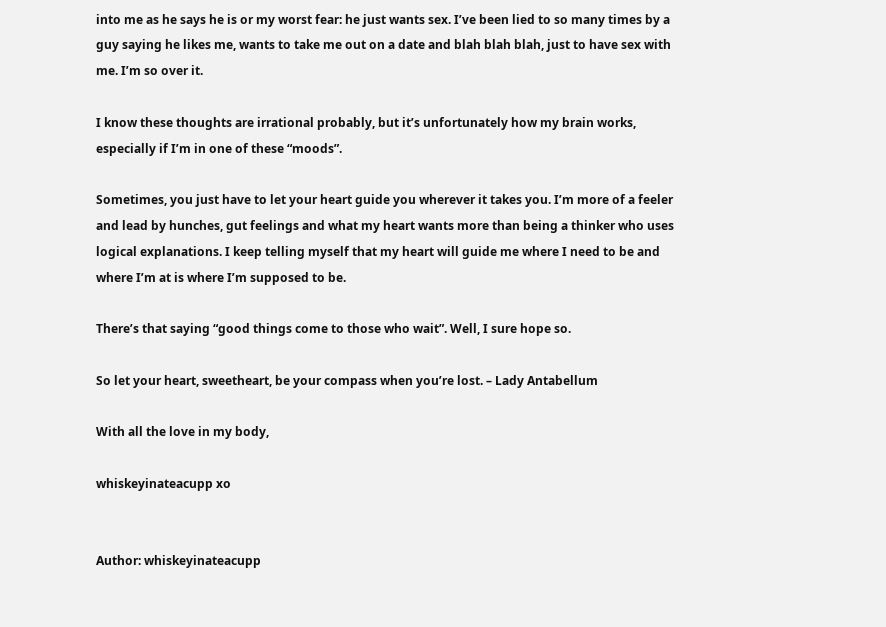into me as he says he is or my worst fear: he just wants sex. I’ve been lied to so many times by a guy saying he likes me, wants to take me out on a date and blah blah blah, just to have sex with me. I’m so over it.

I know these thoughts are irrational probably, but it’s unfortunately how my brain works, especially if I’m in one of these “moods”.

Sometimes, you just have to let your heart guide you wherever it takes you. I’m more of a feeler and lead by hunches, gut feelings and what my heart wants more than being a thinker who uses logical explanations. I keep telling myself that my heart will guide me where I need to be and where I’m at is where I’m supposed to be.

There’s that saying “good things come to those who wait”. Well, I sure hope so.

So let your heart, sweetheart, be your compass when you’re lost. – Lady Antabellum

With all the love in my body,

whiskeyinateacupp xo


Author: whiskeyinateacupp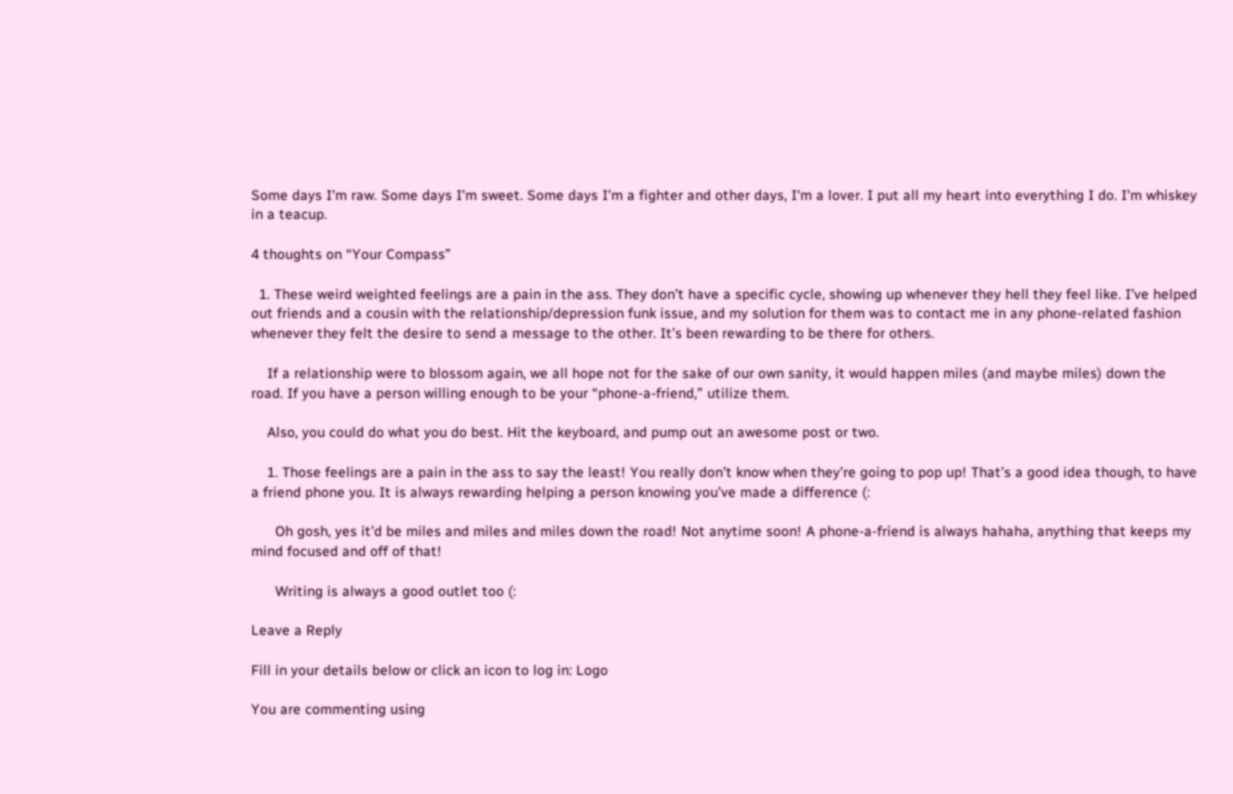Some days I'm raw. Some days I'm sweet. Some days I'm a fighter and other days, I'm a lover. I put all my heart into everything I do. I'm whiskey in a teacup.

4 thoughts on “Your Compass”

  1. These weird weighted feelings are a pain in the ass. They don’t have a specific cycle, showing up whenever they hell they feel like. I’ve helped out friends and a cousin with the relationship/depression funk issue, and my solution for them was to contact me in any phone-related fashion whenever they felt the desire to send a message to the other. It’s been rewarding to be there for others.

    If a relationship were to blossom again, we all hope not for the sake of our own sanity, it would happen miles (and maybe miles) down the road. If you have a person willing enough to be your “phone-a-friend,” utilize them.

    Also, you could do what you do best. Hit the keyboard, and pump out an awesome post or two.

    1. Those feelings are a pain in the ass to say the least! You really don’t know when they’re going to pop up! That’s a good idea though, to have a friend phone you. It is always rewarding helping a person knowing you’ve made a difference (:

      Oh gosh, yes it’d be miles and miles and miles down the road! Not anytime soon! A phone-a-friend is always hahaha, anything that keeps my mind focused and off of that!

      Writing is always a good outlet too (:

Leave a Reply

Fill in your details below or click an icon to log in: Logo

You are commenting using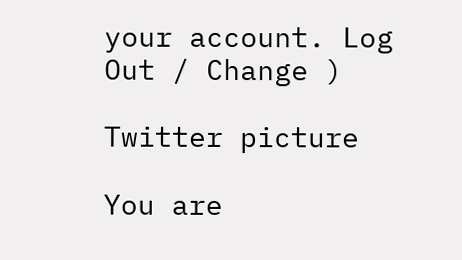your account. Log Out / Change )

Twitter picture

You are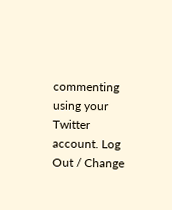commenting using your Twitter account. Log Out / Change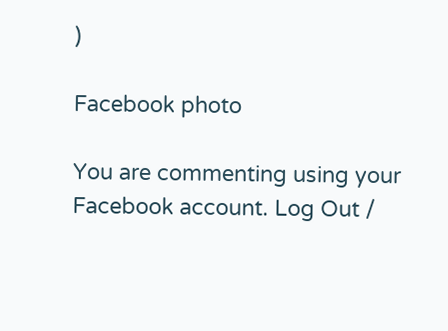)

Facebook photo

You are commenting using your Facebook account. Log Out /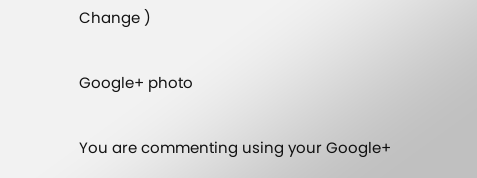Change )

Google+ photo

You are commenting using your Google+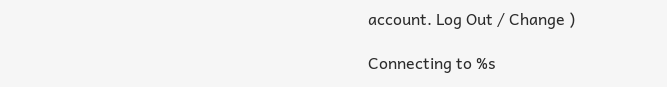account. Log Out / Change )

Connecting to %s